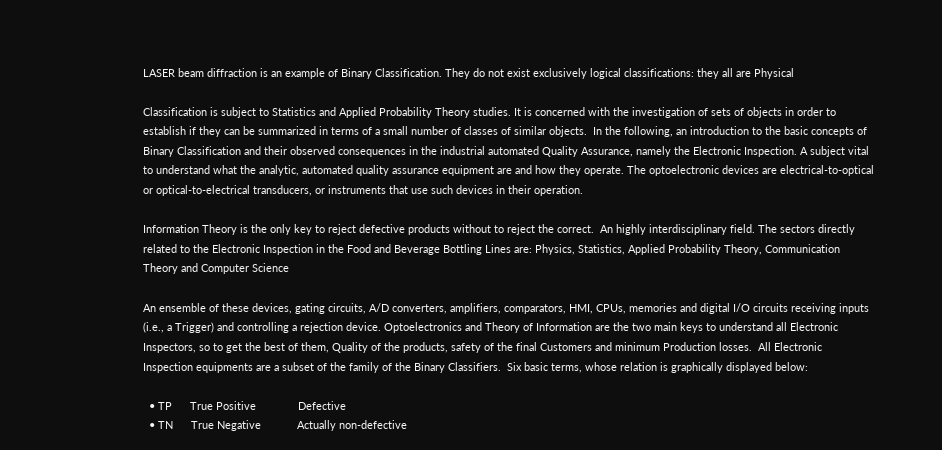LASER beam diffraction is an example of Binary Classification. They do not exist exclusively logical classifications: they all are Physical

Classification is subject to Statistics and Applied Probability Theory studies. It is concerned with the investigation of sets of objects in order to establish if they can be summarized in terms of a small number of classes of similar objects.  In the following, an introduction to the basic concepts of Binary Classification and their observed consequences in the industrial automated Quality Assurance, namely the Electronic Inspection. A subject vital to understand what the analytic, automated quality assurance equipment are and how they operate. The optoelectronic devices are electrical-to-optical or optical-to-electrical transducers, or instruments that use such devices in their operation.

Information Theory is the only key to reject defective products without to reject the correct.  An highly interdisciplinary field. The sectors directly related to the Electronic Inspection in the Food and Beverage Bottling Lines are: Physics, Statistics, Applied Probability Theory, Communication Theory and Computer Science

An ensemble of these devices, gating circuits, A/D converters, amplifiers, comparators, HMI, CPUs, memories and digital I/O circuits receiving inputs (i.e., a Trigger) and controlling a rejection device. Optoelectronics and Theory of Information are the two main keys to understand all Electronic Inspectors, so to get the best of them, Quality of the products, safety of the final Customers and minimum Production losses.  All Electronic Inspection equipments are a subset of the family of the Binary Classifiers.  Six basic terms, whose relation is graphically displayed below:

  • TP      True Positive              Defective
  • TN      True Negative            Actually non-defective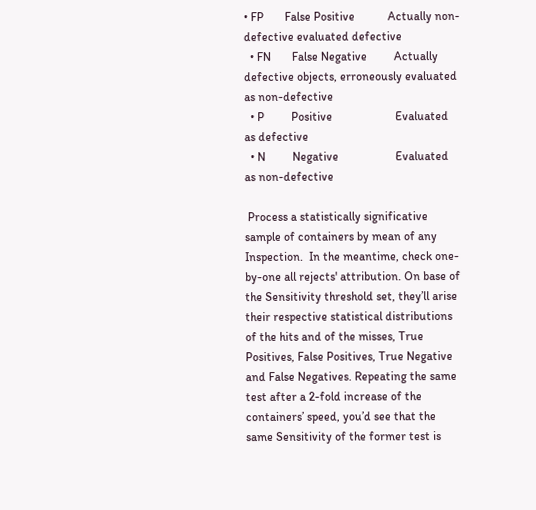• FP       False Positive           Actually non-defective evaluated defective
  • FN       False Negative         Actually defective objects, erroneously evaluated as non-defective
  • P         Positive                     Evaluated as defective
  • N         Negative                   Evaluated as non-defective

 Process a statistically significative sample of containers by mean of any Inspection.  In the meantime, check one-by-one all rejects' attribution. On base of the Sensitivity threshold set, they’ll arise their respective statistical distributions of the hits and of the misses, True Positives, False Positives, True Negative and False Negatives. Repeating the same test after a 2-fold increase of the containers’ speed, you’d see that the same Sensitivity of the former test is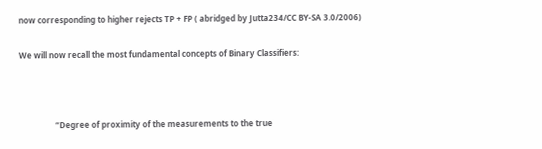now corresponding to higher rejects TP + FP ( abridged by Jutta234/CC BY-SA 3.0/2006)

We will now recall the most fundamental concepts of Binary Classifiers:



                  “Degree of proximity of the measurements to the true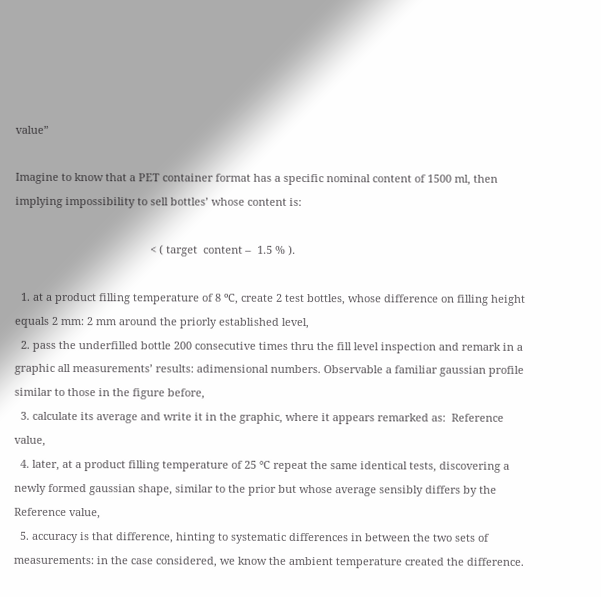value”

Imagine to know that a PET container format has a specific nominal content of 1500 ml, then implying impossibility to sell bottles’ whose content is:

                                             < ( target  content –  1.5 % ).

  1. at a product filling temperature of 8 ºC, create 2 test bottles, whose difference on filling height equals 2 mm: 2 mm around the priorly established level,
  2. pass the underfilled bottle 200 consecutive times thru the fill level inspection and remark in a graphic all measurements’ results: adimensional numbers. Observable a familiar gaussian profile similar to those in the figure before,
  3. calculate its average and write it in the graphic, where it appears remarked as:  Reference value,
  4. later, at a product filling temperature of 25 °C repeat the same identical tests, discovering a newly formed gaussian shape, similar to the prior but whose average sensibly differs by the Reference value,
  5. accuracy is that difference, hinting to systematic differences in between the two sets of measurements: in the case considered, we know the ambient temperature created the difference.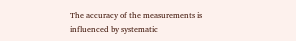The accuracy of the measurements is influenced by systematic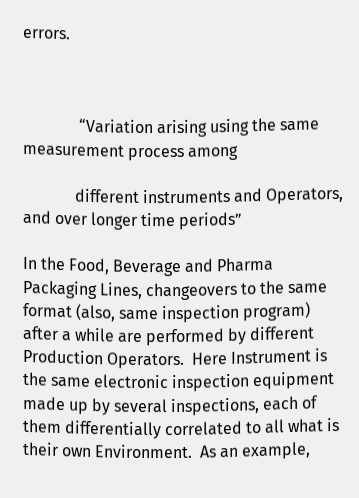errors.



              “Variation arising using the same measurement process among

             different instruments and Operators, and over longer time periods”

In the Food, Beverage and Pharma Packaging Lines, changeovers to the same format (also, same inspection program) after a while are performed by different Production Operators.  Here Instrument is the same electronic inspection equipment made up by several inspections, each of them differentially correlated to all what is their own Environment.  As an example,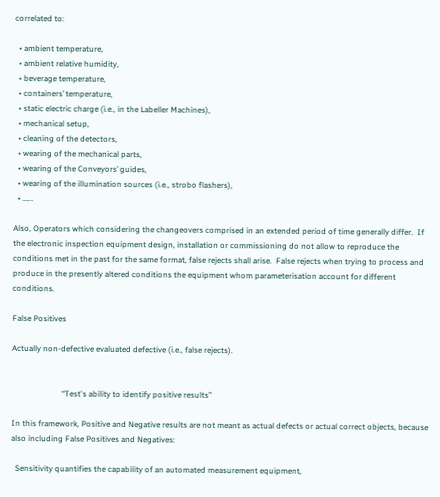correlated to:

  • ambient temperature,
  • ambient relative humidity,
  • beverage temperature,
  • containers’ temperature,
  • static electric charge (i.e., in the Labeller Machines),
  • mechanical setup,
  • cleaning of the detectors,
  • wearing of the mechanical parts,
  • wearing of the Conveyors’ guides,
  • wearing of the illumination sources (i.e., strobo flashers),
  • …...

Also, Operators which considering the changeovers comprised in an extended period of time generally differ.  If the electronic inspection equipment design, installation or commissioning do not allow to reproduce the conditions met in the past for the same format, false rejects shall arise.  False rejects when trying to process and produce in the presently altered conditions the equipment whom parameterisation account for different conditions.

False Positives

Actually non-defective evaluated defective (i.e., false rejects).


                         “Test's ability to identify positive results”

In this framework, Positive and Negative results are not meant as actual defects or actual correct objects, because also including False Positives and Negatives:

  Sensitivity quantifies the capability of an automated measurement equipment,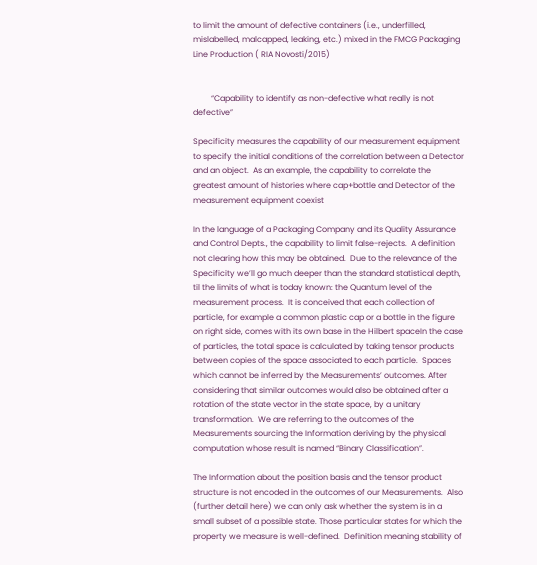to limit the amount of defective containers (i.e., underfilled, mislabelled, malcapped, leaking, etc.) mixed in the FMCG Packaging Line Production ( RIA Novosti/2015)


         “Capability to identify as non-defective what really is not defective”

Specificity measures the capability of our measurement equipment to specify the initial conditions of the correlation between a Detector and an object.  As an example, the capability to correlate the greatest amount of histories where cap+bottle and Detector of the measurement equipment coexist

In the language of a Packaging Company and its Quality Assurance and Control Depts., the capability to limit false-rejects.  A definition not clearing how this may be obtained.  Due to the relevance of the Specificity we’ll go much deeper than the standard statistical depth, til the limits of what is today known: the Quantum level of the measurement process.  It is conceived that each collection of particle, for example a common plastic cap or a bottle in the figure on right side, comes with its own base in the Hilbert spaceIn the case of particles, the total space is calculated by taking tensor products between copies of the space associated to each particle.  Spaces which cannot be inferred by the Measurements’ outcomes. After considering that similar outcomes would also be obtained after a rotation of the state vector in the state space, by a unitary transformation.  We are referring to the outcomes of the Measurements sourcing the Information deriving by the physical computation whose result is named “Binary Classification”.

The Information about the position basis and the tensor product structure is not encoded in the outcomes of our Measurements.  Also (further detail here) we can only ask whether the system is in a small subset of a possible state. Those particular states for which the property we measure is well-defined.  Definition meaning stability of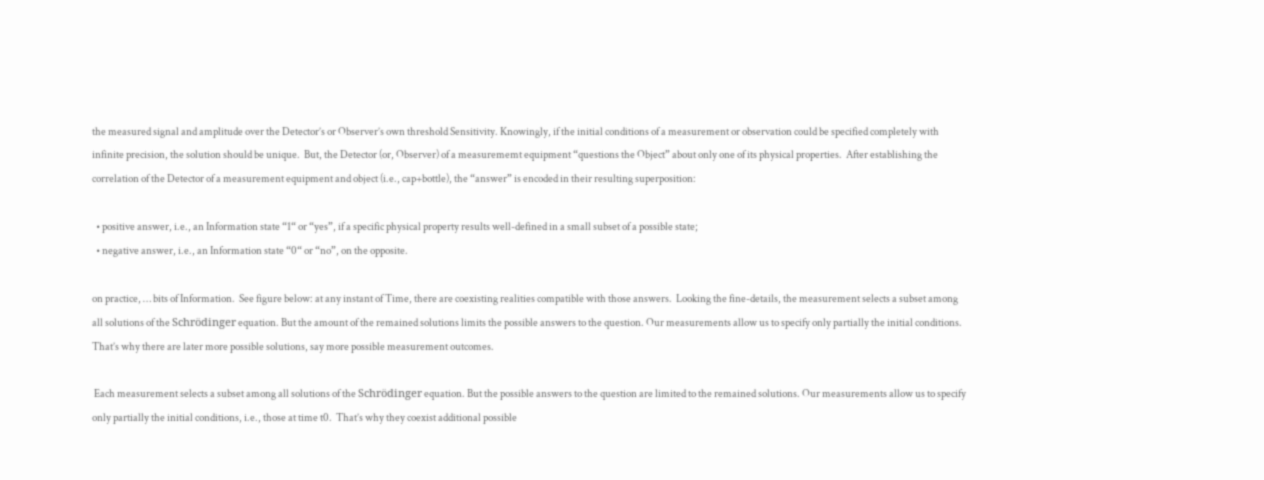the measured signal and amplitude over the Detector’s or Observer’s own threshold Sensitivity. Knowingly, if the initial conditions of a measurement or observation could be specified completely with infinite precision, the solution should be unique.  But, the Detector (or, Observer) of a measurememt equipment “questions the Object” about only one of its physical properties.  After establishing the correlation of the Detector of a measurement equipment and object (i.e., cap+bottle), the “answer” is encoded in their resulting superposition:

  • positive answer, i.e., an Information state “1“ or “yes”, if a specific physical property results well-defined in a small subset of a possible state;
  • negative answer, i.e., an Information state “0“ or “no”, on the opposite.

on practice, … bits of Information.  See figure below: at any instant of Time, there are coexisting realities compatible with those answers.  Looking the fine-details, the measurement selects a subset among all solutions of the Schrödinger equation. But the amount of the remained solutions limits the possible answers to the question. Our measurements allow us to specify only partially the initial conditions.  That’s why there are later more possible solutions, say more possible measurement outcomes.

 Each measurement selects a subset among all solutions of the Schrödinger equation. But the possible answers to the question are limited to the remained solutions. Our measurements allow us to specify only partially the initial conditions, i.e., those at time t0.  That’s why they coexist additional possible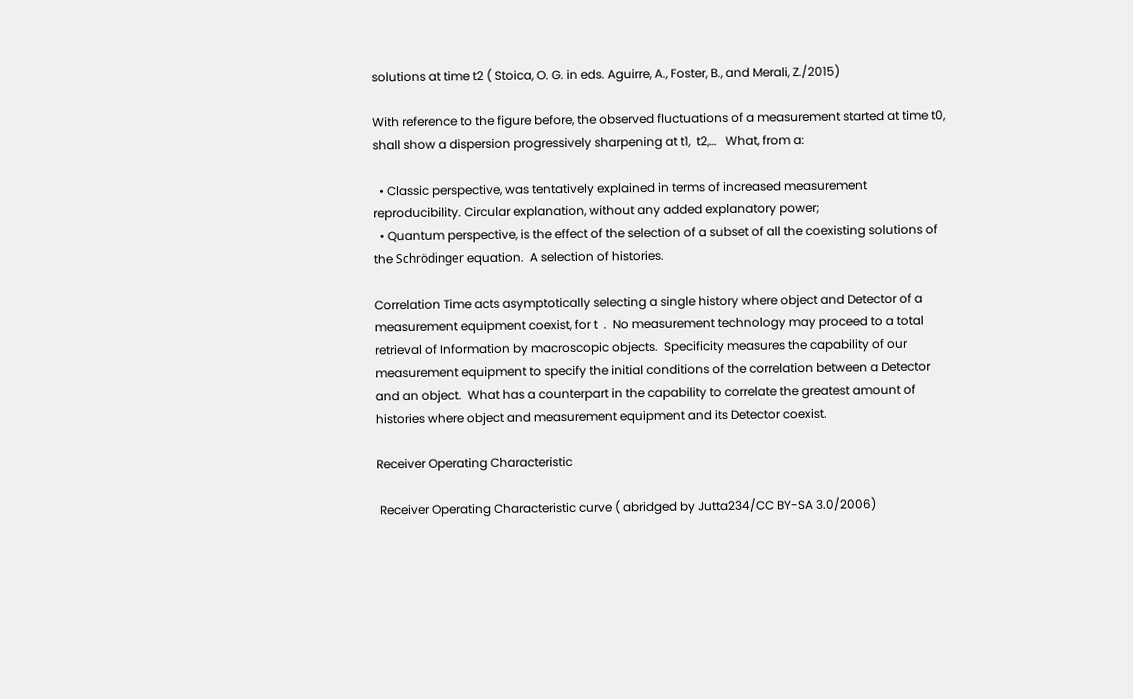solutions at time t2 ( Stoica, O. G. in eds. Aguirre, A., Foster, B., and Merali, Z./2015)

With reference to the figure before, the observed fluctuations of a measurement started at time t0, shall show a dispersion progressively sharpening at t1,  t2,…   What, from a:

  • Classic perspective, was tentatively explained in terms of increased measurement reproducibility. Circular explanation, without any added explanatory power;
  • Quantum perspective, is the effect of the selection of a subset of all the coexisting solutions of the Schrödinger equation.  A selection of histories.

Correlation Time acts asymptotically selecting a single history where object and Detector of a measurement equipment coexist, for t  .  No measurement technology may proceed to a total retrieval of Information by macroscopic objects.  Specificity measures the capability of our measurement equipment to specify the initial conditions of the correlation between a Detector and an object.  What has a counterpart in the capability to correlate the greatest amount of histories where object and measurement equipment and its Detector coexist.

Receiver Operating Characteristic

 Receiver Operating Characteristic curve ( abridged by Jutta234/CC BY-SA 3.0/2006)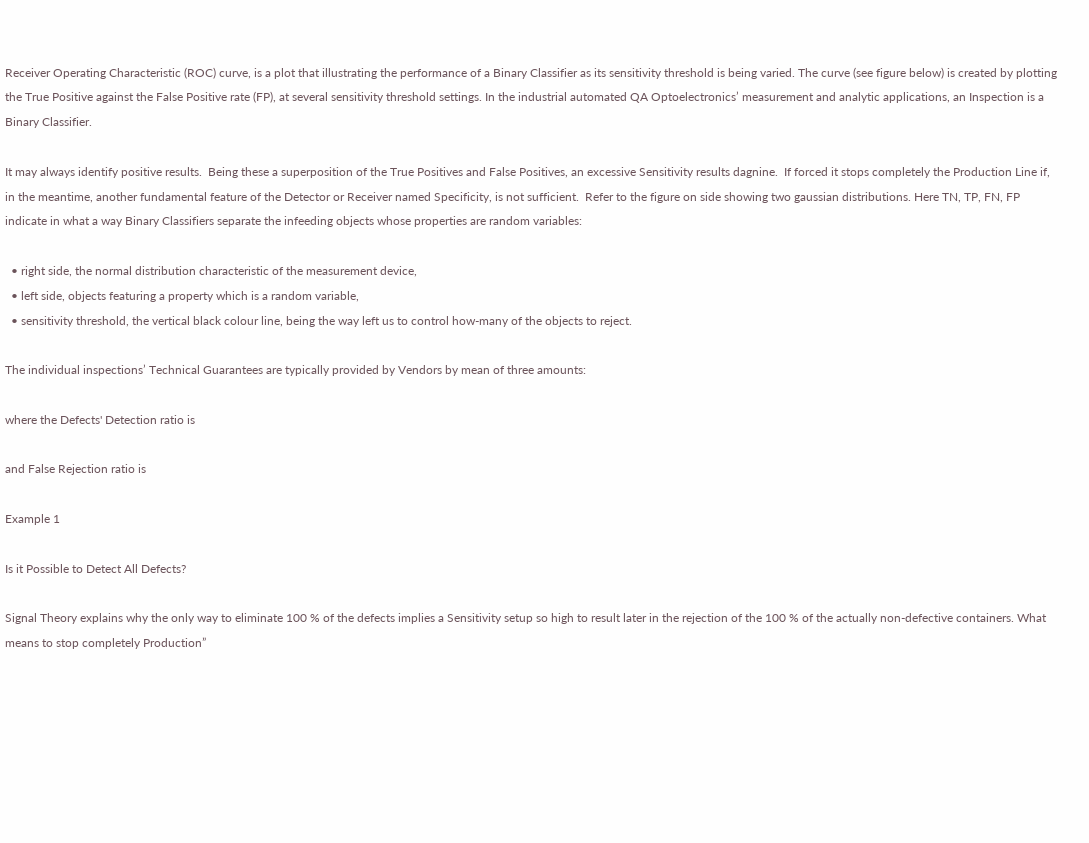Receiver Operating Characteristic (ROC) curve, is a plot that illustrating the performance of a Binary Classifier as its sensitivity threshold is being varied. The curve (see figure below) is created by plotting the True Positive against the False Positive rate (FP), at several sensitivity threshold settings. In the industrial automated QA Optoelectronics’ measurement and analytic applications, an Inspection is a Binary Classifier.

It may always identify positive results.  Being these a superposition of the True Positives and False Positives, an excessive Sensitivity results dagnine.  If forced it stops completely the Production Line if, in the meantime, another fundamental feature of the Detector or Receiver named Specificity, is not sufficient.  Refer to the figure on side showing two gaussian distributions. Here TN, TP, FN, FP indicate in what a way Binary Classifiers separate the infeeding objects whose properties are random variables:

  • right side, the normal distribution characteristic of the measurement device,
  • left side, objects featuring a property which is a random variable,
  • sensitivity threshold, the vertical black colour line, being the way left us to control how-many of the objects to reject.

The individual inspections’ Technical Guarantees are typically provided by Vendors by mean of three amounts:

where the Defects' Detection ratio is

and False Rejection ratio is

Example 1

Is it Possible to Detect All Defects?

Signal Theory explains why the only way to eliminate 100 % of the defects implies a Sensitivity setup so high to result later in the rejection of the 100 % of the actually non-defective containers. What means to stop completely Production”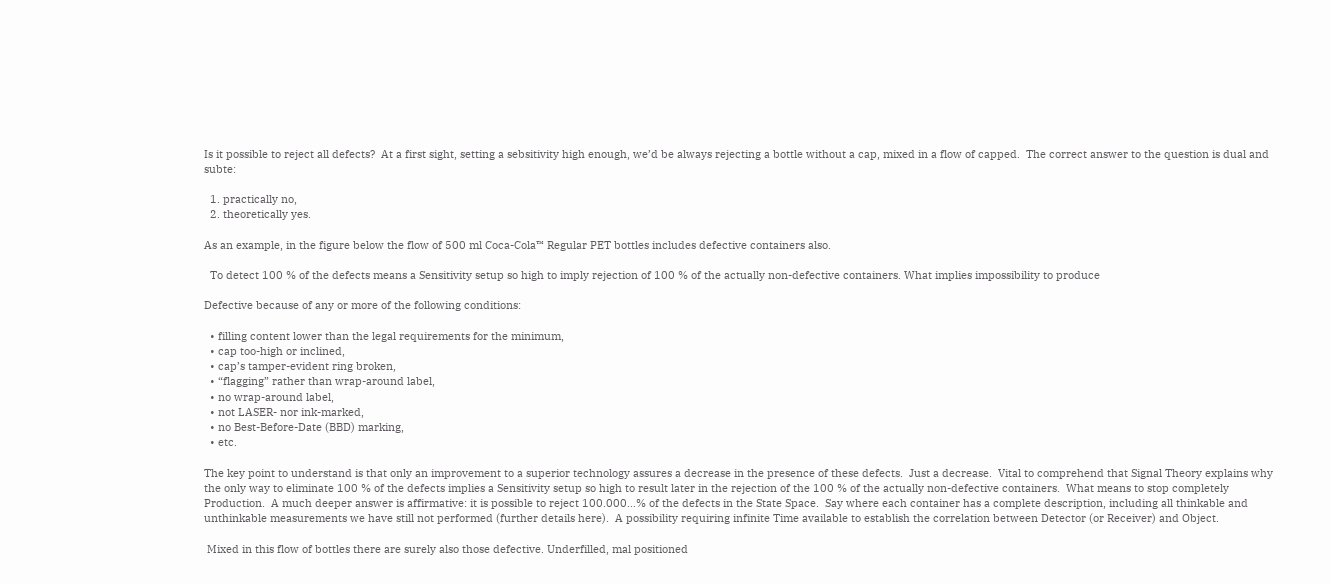Is it possible to reject all defects?  At a first sight, setting a sebsitivity high enough, we’d be always rejecting a bottle without a cap, mixed in a flow of capped.  The correct answer to the question is dual and subte:

  1. practically no,
  2. theoretically yes.

As an example, in the figure below the flow of 500 ml Coca-Cola™ Regular PET bottles includes defective containers also.

  To detect 100 % of the defects means a Sensitivity setup so high to imply rejection of 100 % of the actually non-defective containers. What implies impossibility to produce

Defective because of any or more of the following conditions:

  • filling content lower than the legal requirements for the minimum,
  • cap too-high or inclined,
  • cap’s tamper-evident ring broken,
  • “flagging” rather than wrap-around label,
  • no wrap-around label,
  • not LASER- nor ink-marked,
  • no Best-Before-Date (BBD) marking,
  • etc.

The key point to understand is that only an improvement to a superior technology assures a decrease in the presence of these defects.  Just a decrease.  Vital to comprehend that Signal Theory explains why the only way to eliminate 100 % of the defects implies a Sensitivity setup so high to result later in the rejection of the 100 % of the actually non-defective containers.  What means to stop completely Production.  A much deeper answer is affirmative: it is possible to reject 100.000…% of the defects in the State Space.  Say where each container has a complete description, including all thinkable and unthinkable measurements we have still not performed (further details here).  A possibility requiring infinite Time available to establish the correlation between Detector (or Receiver) and Object.

 Mixed in this flow of bottles there are surely also those defective. Underfilled, mal positioned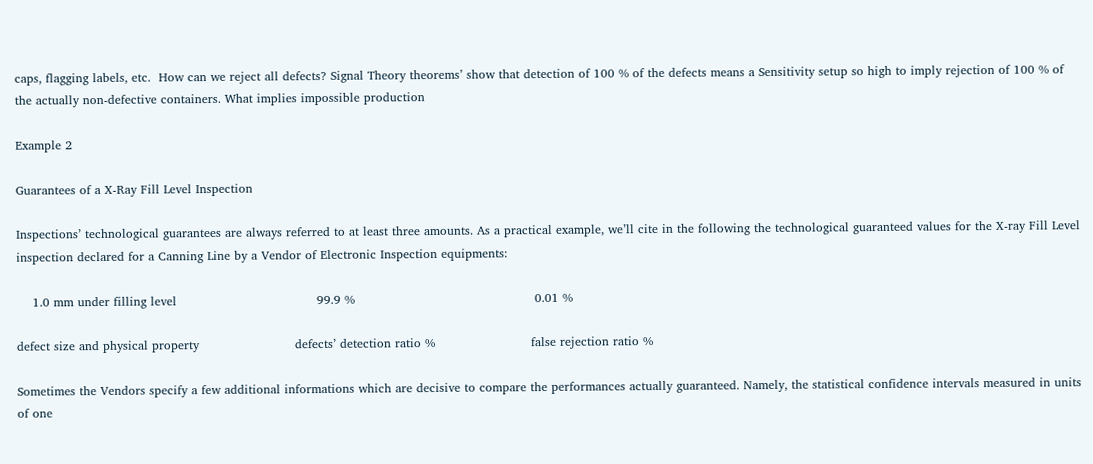caps, flagging labels, etc.  How can we reject all defects? Signal Theory theorems’ show that detection of 100 % of the defects means a Sensitivity setup so high to imply rejection of 100 % of the actually non-defective containers. What implies impossible production

Example 2

Guarantees of a X-Ray Fill Level Inspection

Inspections’ technological guarantees are always referred to at least three amounts. As a practical example, we’ll cite in the following the technological guaranteed values for the X-ray Fill Level inspection declared for a Canning Line by a Vendor of Electronic Inspection equipments:

    1.0 mm under filling level                                   99.9 %                                             0.01 %

defect size and physical property                        defects’ detection ratio %                        false rejection ratio %

Sometimes the Vendors specify a few additional informations which are decisive to compare the performances actually guaranteed. Namely, the statistical confidence intervals measured in units of one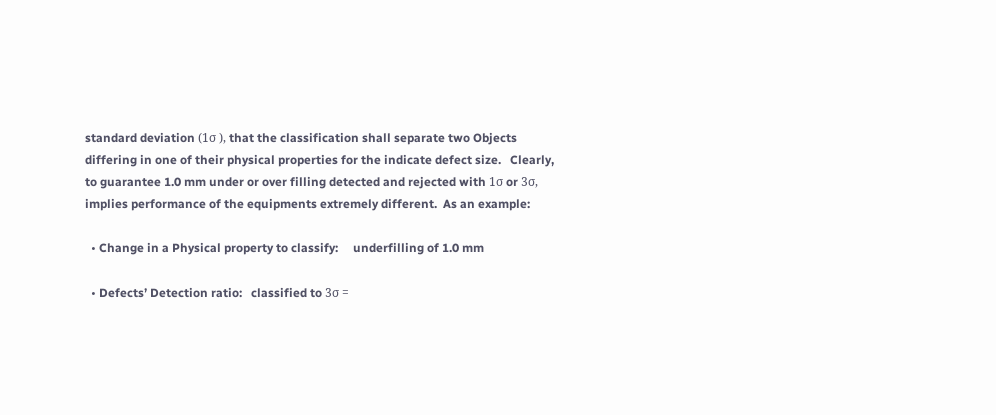standard deviation (1σ ), that the classification shall separate two Objects differing in one of their physical properties for the indicate defect size.   Clearly, to guarantee 1.0 mm under or over filling detected and rejected with 1σ or 3σ, implies performance of the equipments extremely different.  As an example:

  • Change in a Physical property to classify:     underfilling of 1.0 mm

  • Defects’ Detection ratio:   classified to 3σ =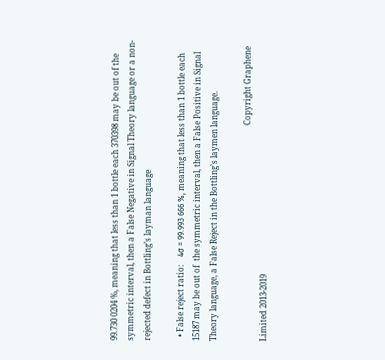99.730 0204 %, meaning that less than 1 bottle each 370398 may be out of the symmetric interval, then a False Negative in Signal Theory language or a non-rejected defect in Bottling’s layman language

  • False reject ratio:    4σ = 99.993 666 %, meaning that less than 1 bottle each 15187 may be out of  the symmetric interval, then a False Positive in Signal Theory language, a False Reject in the Bottling’s laymen language.

                                                                                                            Copyright Graphene Limited 2013-2019